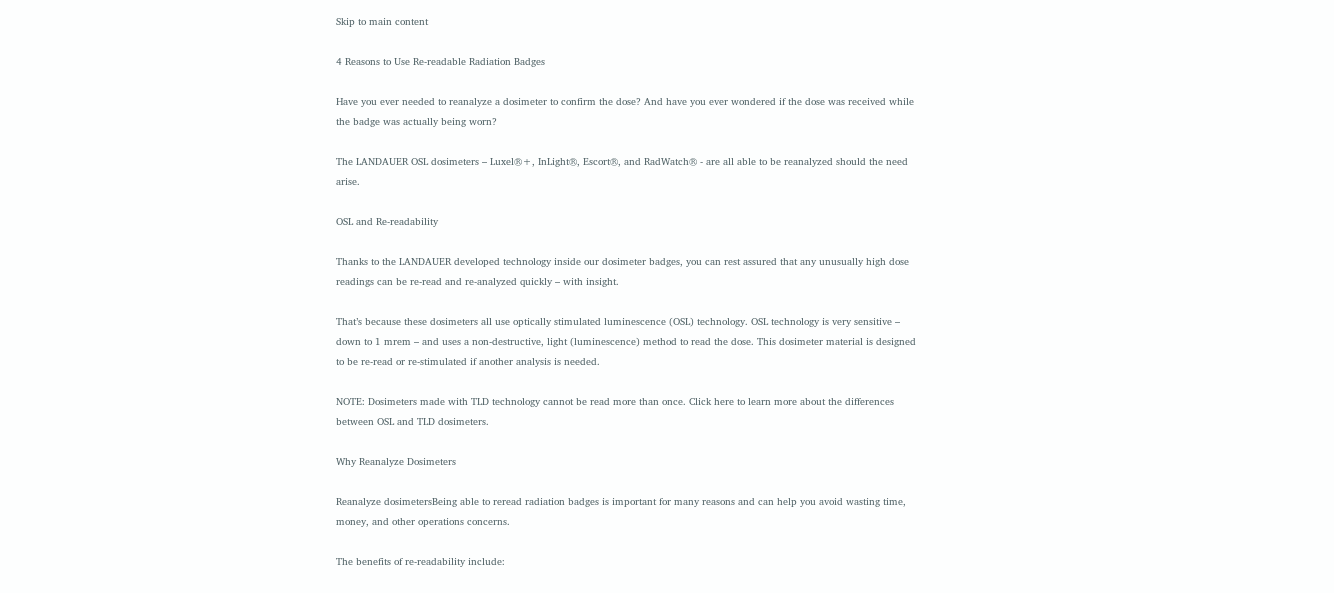Skip to main content

4 Reasons to Use Re-readable Radiation Badges

Have you ever needed to reanalyze a dosimeter to confirm the dose? And have you ever wondered if the dose was received while the badge was actually being worn?

The LANDAUER OSL dosimeters – Luxel®+, InLight®, Escort®, and RadWatch® - are all able to be reanalyzed should the need arise.

OSL and Re-readability

Thanks to the LANDAUER developed technology inside our dosimeter badges, you can rest assured that any unusually high dose readings can be re-read and re-analyzed quickly – with insight.

That’s because these dosimeters all use optically stimulated luminescence (OSL) technology. OSL technology is very sensitive – down to 1 mrem – and uses a non-destructive, light (luminescence) method to read the dose. This dosimeter material is designed to be re-read or re-stimulated if another analysis is needed.

NOTE: Dosimeters made with TLD technology cannot be read more than once. Click here to learn more about the differences between OSL and TLD dosimeters.

Why Reanalyze Dosimeters

Reanalyze dosimetersBeing able to reread radiation badges is important for many reasons and can help you avoid wasting time, money, and other operations concerns.

The benefits of re-readability include: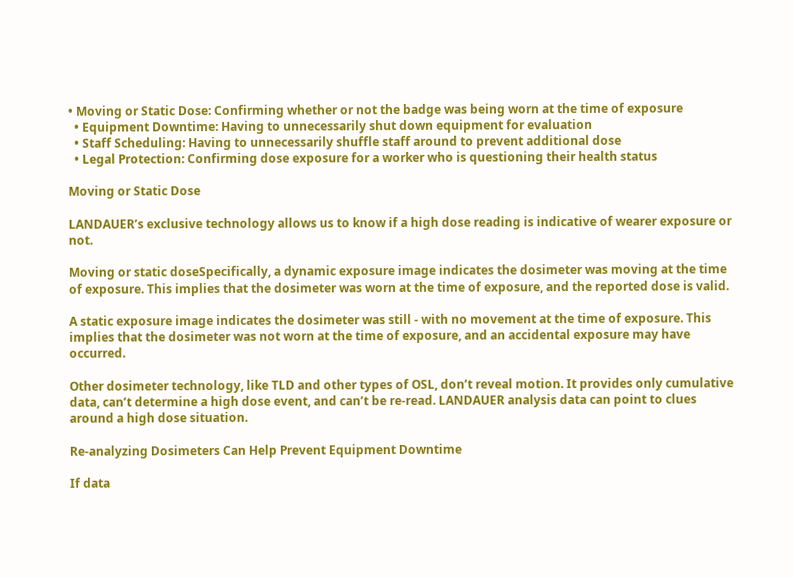• Moving or Static Dose: Confirming whether or not the badge was being worn at the time of exposure
  • Equipment Downtime: Having to unnecessarily shut down equipment for evaluation
  • Staff Scheduling: Having to unnecessarily shuffle staff around to prevent additional dose
  • Legal Protection: Confirming dose exposure for a worker who is questioning their health status

Moving or Static Dose

LANDAUER’s exclusive technology allows us to know if a high dose reading is indicative of wearer exposure or not.

Moving or static doseSpecifically, a dynamic exposure image indicates the dosimeter was moving at the time of exposure. This implies that the dosimeter was worn at the time of exposure, and the reported dose is valid.

A static exposure image indicates the dosimeter was still - with no movement at the time of exposure. This implies that the dosimeter was not worn at the time of exposure, and an accidental exposure may have occurred.

Other dosimeter technology, like TLD and other types of OSL, don’t reveal motion. It provides only cumulative data, can’t determine a high dose event, and can’t be re-read. LANDAUER analysis data can point to clues around a high dose situation.

Re-analyzing Dosimeters Can Help Prevent Equipment Downtime

If data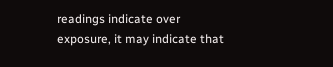readings indicate over exposure, it may indicate that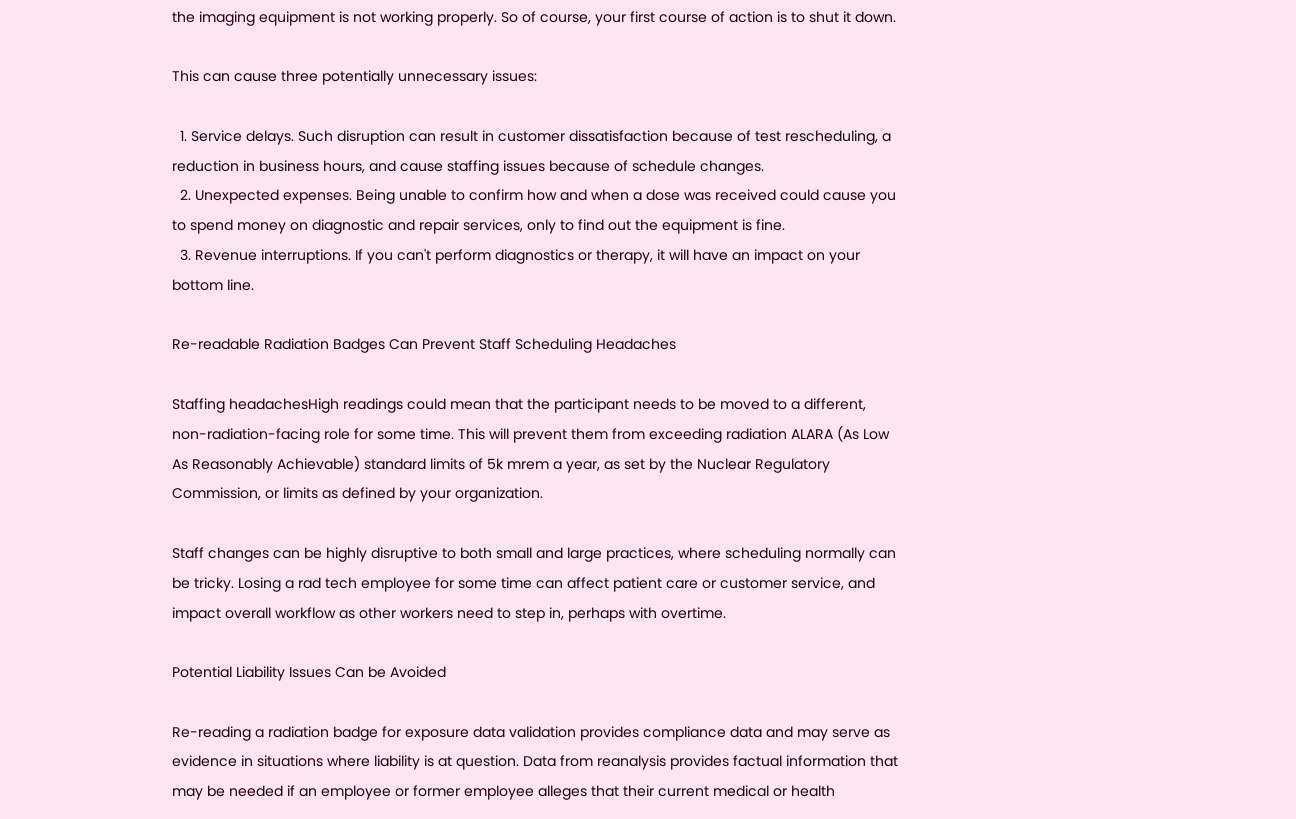the imaging equipment is not working properly. So of course, your first course of action is to shut it down.

This can cause three potentially unnecessary issues:

  1. Service delays. Such disruption can result in customer dissatisfaction because of test rescheduling, a reduction in business hours, and cause staffing issues because of schedule changes.
  2. Unexpected expenses. Being unable to confirm how and when a dose was received could cause you to spend money on diagnostic and repair services, only to find out the equipment is fine.
  3. Revenue interruptions. If you can't perform diagnostics or therapy, it will have an impact on your bottom line.

Re-readable Radiation Badges Can Prevent Staff Scheduling Headaches

Staffing headachesHigh readings could mean that the participant needs to be moved to a different, non-radiation-facing role for some time. This will prevent them from exceeding radiation ALARA (As Low As Reasonably Achievable) standard limits of 5k mrem a year, as set by the Nuclear Regulatory Commission, or limits as defined by your organization.

Staff changes can be highly disruptive to both small and large practices, where scheduling normally can be tricky. Losing a rad tech employee for some time can affect patient care or customer service, and impact overall workflow as other workers need to step in, perhaps with overtime.

Potential Liability Issues Can be Avoided

Re-reading a radiation badge for exposure data validation provides compliance data and may serve as evidence in situations where liability is at question. Data from reanalysis provides factual information that may be needed if an employee or former employee alleges that their current medical or health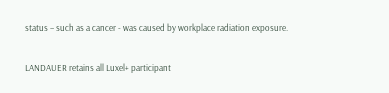status – such as a cancer - was caused by workplace radiation exposure.

LANDAUER retains all Luxel+ participant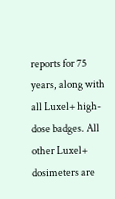reports for 75 years, along with all Luxel+ high-dose badges. All other Luxel+ dosimeters are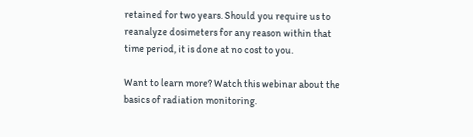retained for two years. Should you require us to reanalyze dosimeters for any reason within that time period, it is done at no cost to you.

Want to learn more? Watch this webinar about the basics of radiation monitoring.